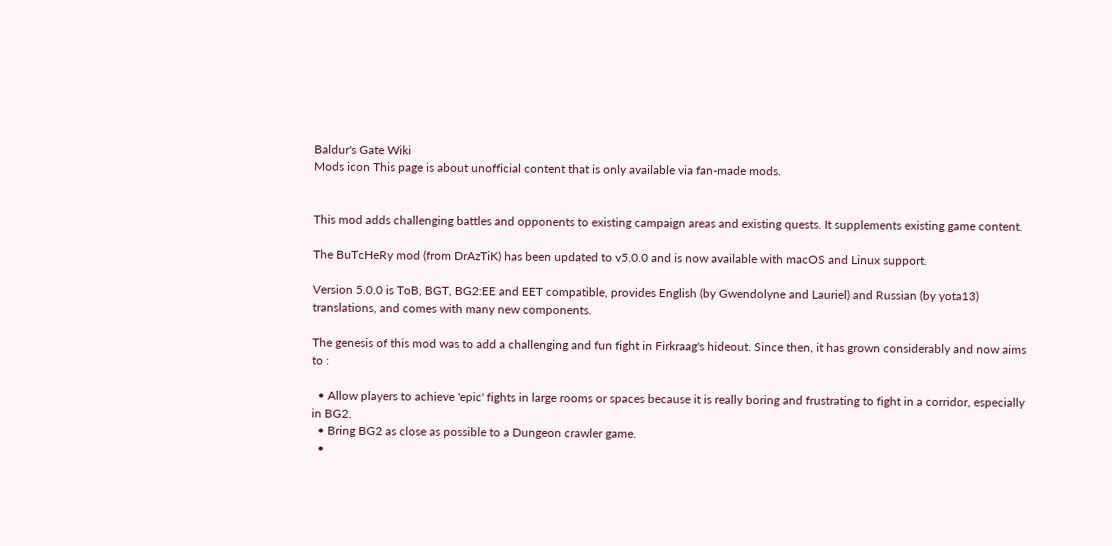Baldur's Gate Wiki
Mods icon This page is about unofficial content that is only available via fan-made mods.


This mod adds challenging battles and opponents to existing campaign areas and existing quests. It supplements existing game content.

The BuTcHeRy mod (from DrAzTiK) has been updated to v5.0.0 and is now available with macOS and Linux support.

Version 5.0.0 is ToB, BGT, BG2:EE and EET compatible, provides English (by Gwendolyne and Lauriel) and Russian (by yota13) translations, and comes with many new components.

The genesis of this mod was to add a challenging and fun fight in Firkraag's hideout. Since then, it has grown considerably and now aims to :

  • Allow players to achieve 'epic' fights in large rooms or spaces because it is really boring and frustrating to fight in a corridor, especially in BG2.
  • Bring BG2 as close as possible to a Dungeon crawler game.
  •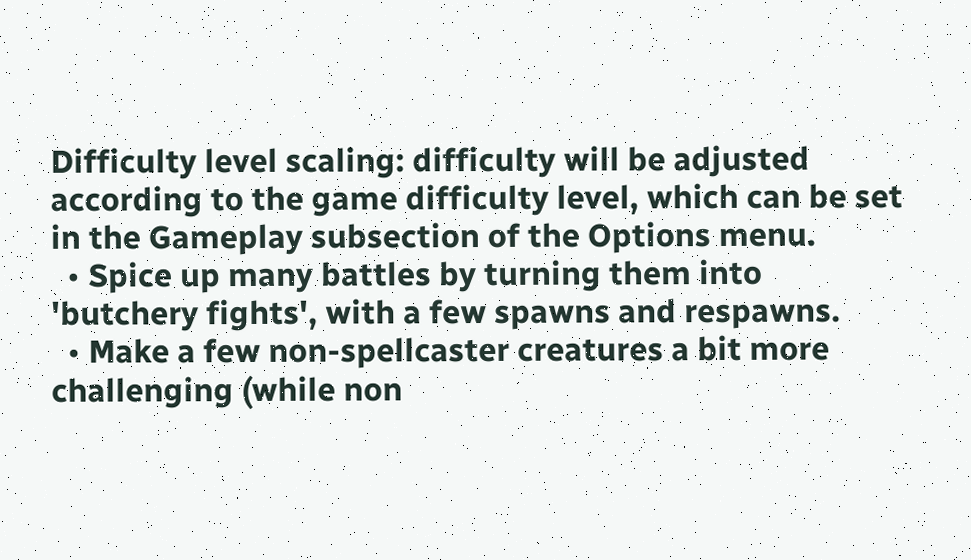Difficulty level scaling: difficulty will be adjusted according to the game difficulty level, which can be set in the Gameplay subsection of the Options menu.
  • Spice up many battles by turning them into 'butchery fights', with a few spawns and respawns.
  • Make a few non-spellcaster creatures a bit more challenging (while non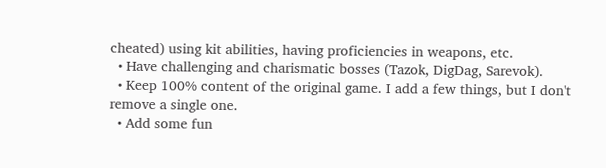cheated) using kit abilities, having proficiencies in weapons, etc.
  • Have challenging and charismatic bosses (Tazok, DigDag, Sarevok).
  • Keep 100% content of the original game. I add a few things, but I don't remove a single one.
  • Add some fun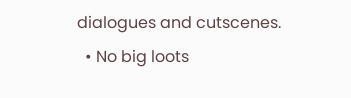dialogues and cutscenes.
  • No big loots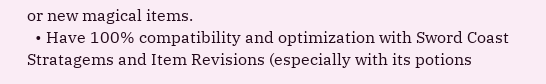or new magical items.
  • Have 100% compatibility and optimization with Sword Coast Stratagems and Item Revisions (especially with its potions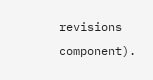revisions component).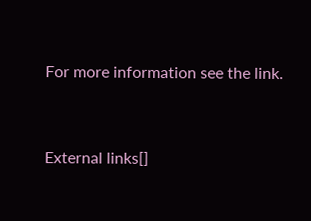For more information see the link.


External links[]